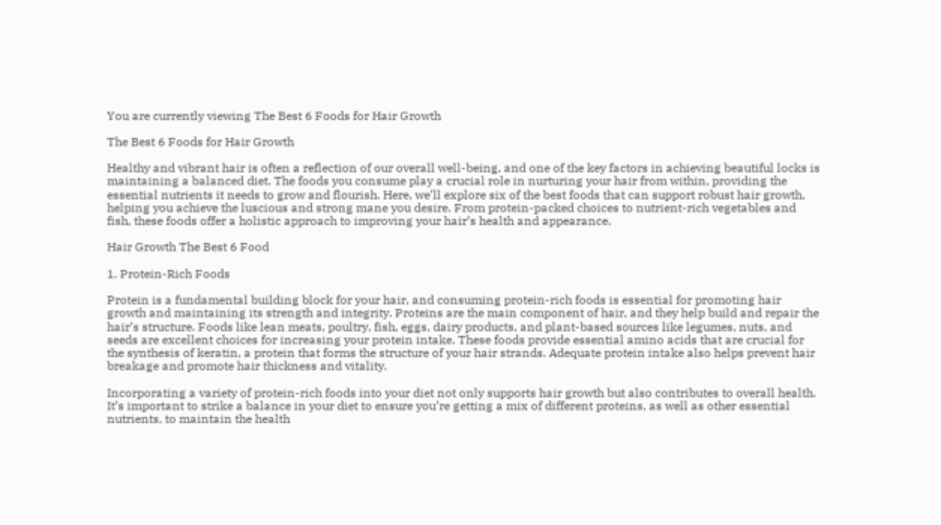You are currently viewing The Best 6 Foods for Hair Growth

The Best 6 Foods for Hair Growth

Healthy and vibrant hair is often a reflection of our overall well-being, and one of the key factors in achieving beautiful locks is maintaining a balanced diet. The foods you consume play a crucial role in nurturing your hair from within, providing the essential nutrients it needs to grow and flourish. Here, we’ll explore six of the best foods that can support robust hair growth, helping you achieve the luscious and strong mane you desire. From protein-packed choices to nutrient-rich vegetables and fish, these foods offer a holistic approach to improving your hair’s health and appearance.

Hair Growth The Best 6 Food

1. Protein-Rich Foods

Protein is a fundamental building block for your hair, and consuming protein-rich foods is essential for promoting hair growth and maintaining its strength and integrity. Proteins are the main component of hair, and they help build and repair the hair’s structure. Foods like lean meats, poultry, fish, eggs, dairy products, and plant-based sources like legumes, nuts, and seeds are excellent choices for increasing your protein intake. These foods provide essential amino acids that are crucial for the synthesis of keratin, a protein that forms the structure of your hair strands. Adequate protein intake also helps prevent hair breakage and promote hair thickness and vitality.

Incorporating a variety of protein-rich foods into your diet not only supports hair growth but also contributes to overall health. It’s important to strike a balance in your diet to ensure you’re getting a mix of different proteins, as well as other essential nutrients, to maintain the health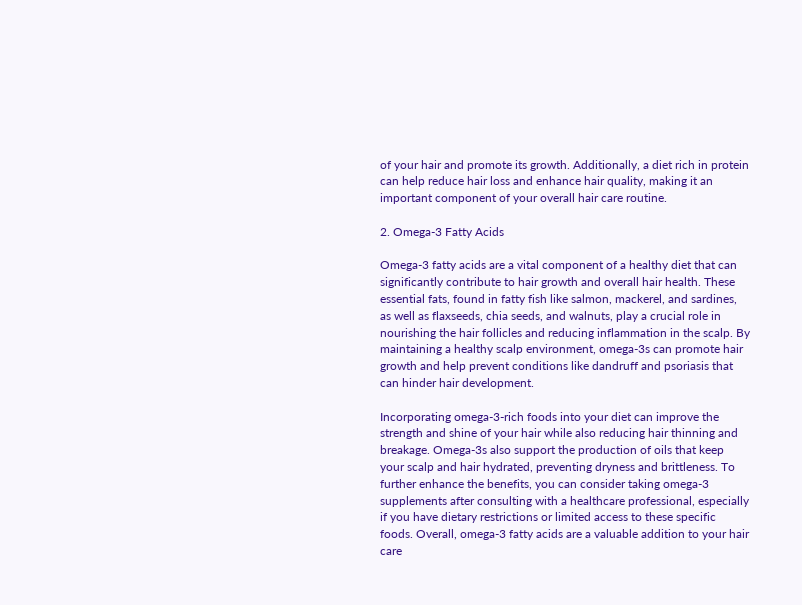of your hair and promote its growth. Additionally, a diet rich in protein can help reduce hair loss and enhance hair quality, making it an important component of your overall hair care routine.

2. Omega-3 Fatty Acids

Omega-3 fatty acids are a vital component of a healthy diet that can significantly contribute to hair growth and overall hair health. These essential fats, found in fatty fish like salmon, mackerel, and sardines, as well as flaxseeds, chia seeds, and walnuts, play a crucial role in nourishing the hair follicles and reducing inflammation in the scalp. By maintaining a healthy scalp environment, omega-3s can promote hair growth and help prevent conditions like dandruff and psoriasis that can hinder hair development.

Incorporating omega-3-rich foods into your diet can improve the strength and shine of your hair while also reducing hair thinning and breakage. Omega-3s also support the production of oils that keep your scalp and hair hydrated, preventing dryness and brittleness. To further enhance the benefits, you can consider taking omega-3 supplements after consulting with a healthcare professional, especially if you have dietary restrictions or limited access to these specific foods. Overall, omega-3 fatty acids are a valuable addition to your hair care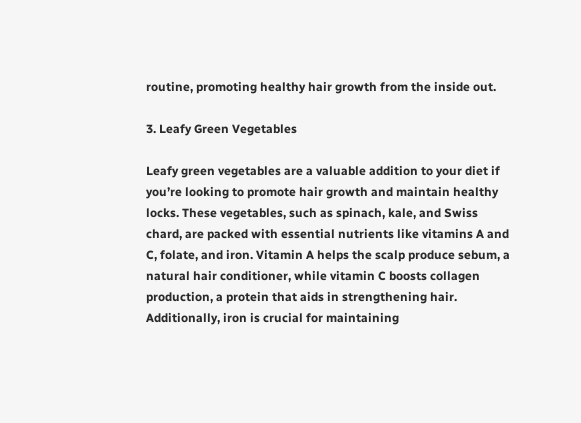routine, promoting healthy hair growth from the inside out.

3. Leafy Green Vegetables

Leafy green vegetables are a valuable addition to your diet if you’re looking to promote hair growth and maintain healthy locks. These vegetables, such as spinach, kale, and Swiss chard, are packed with essential nutrients like vitamins A and C, folate, and iron. Vitamin A helps the scalp produce sebum, a natural hair conditioner, while vitamin C boosts collagen production, a protein that aids in strengthening hair. Additionally, iron is crucial for maintaining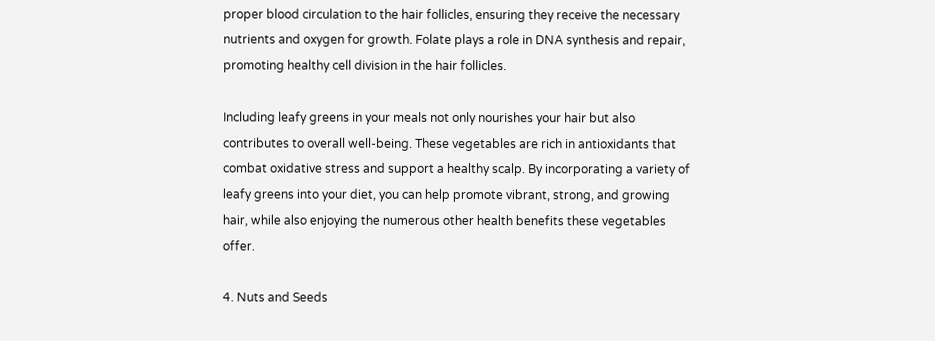proper blood circulation to the hair follicles, ensuring they receive the necessary nutrients and oxygen for growth. Folate plays a role in DNA synthesis and repair, promoting healthy cell division in the hair follicles.

Including leafy greens in your meals not only nourishes your hair but also contributes to overall well-being. These vegetables are rich in antioxidants that combat oxidative stress and support a healthy scalp. By incorporating a variety of leafy greens into your diet, you can help promote vibrant, strong, and growing hair, while also enjoying the numerous other health benefits these vegetables offer.

4. Nuts and Seeds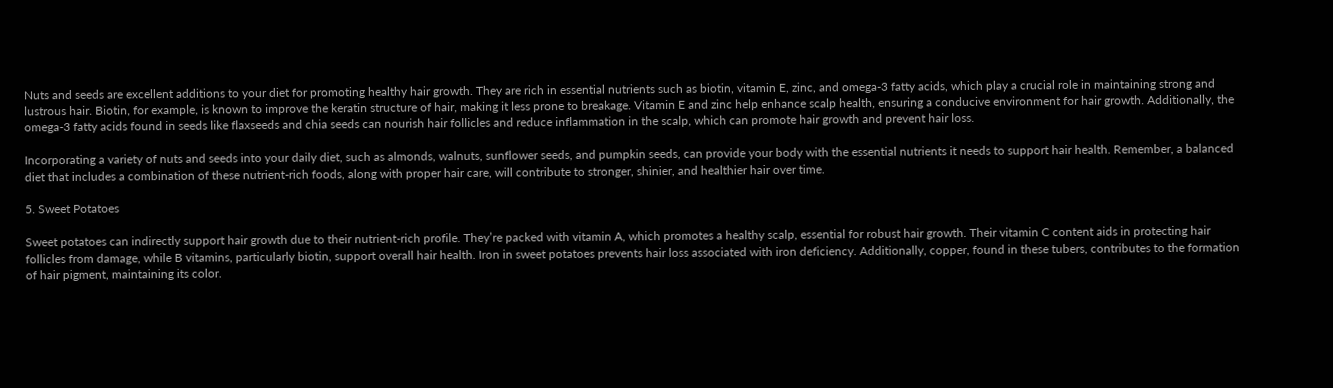Nuts and seeds are excellent additions to your diet for promoting healthy hair growth. They are rich in essential nutrients such as biotin, vitamin E, zinc, and omega-3 fatty acids, which play a crucial role in maintaining strong and lustrous hair. Biotin, for example, is known to improve the keratin structure of hair, making it less prone to breakage. Vitamin E and zinc help enhance scalp health, ensuring a conducive environment for hair growth. Additionally, the omega-3 fatty acids found in seeds like flaxseeds and chia seeds can nourish hair follicles and reduce inflammation in the scalp, which can promote hair growth and prevent hair loss.

Incorporating a variety of nuts and seeds into your daily diet, such as almonds, walnuts, sunflower seeds, and pumpkin seeds, can provide your body with the essential nutrients it needs to support hair health. Remember, a balanced diet that includes a combination of these nutrient-rich foods, along with proper hair care, will contribute to stronger, shinier, and healthier hair over time.

5. Sweet Potatoes

Sweet potatoes can indirectly support hair growth due to their nutrient-rich profile. They’re packed with vitamin A, which promotes a healthy scalp, essential for robust hair growth. Their vitamin C content aids in protecting hair follicles from damage, while B vitamins, particularly biotin, support overall hair health. Iron in sweet potatoes prevents hair loss associated with iron deficiency. Additionally, copper, found in these tubers, contributes to the formation of hair pigment, maintaining its color.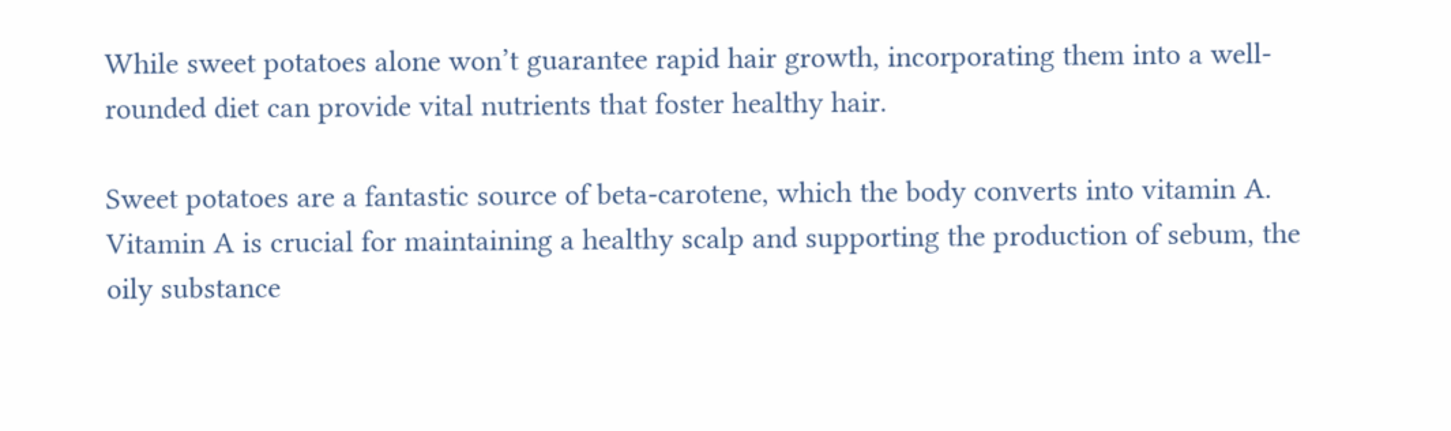While sweet potatoes alone won’t guarantee rapid hair growth, incorporating them into a well-rounded diet can provide vital nutrients that foster healthy hair.

Sweet potatoes are a fantastic source of beta-carotene, which the body converts into vitamin A. Vitamin A is crucial for maintaining a healthy scalp and supporting the production of sebum, the oily substance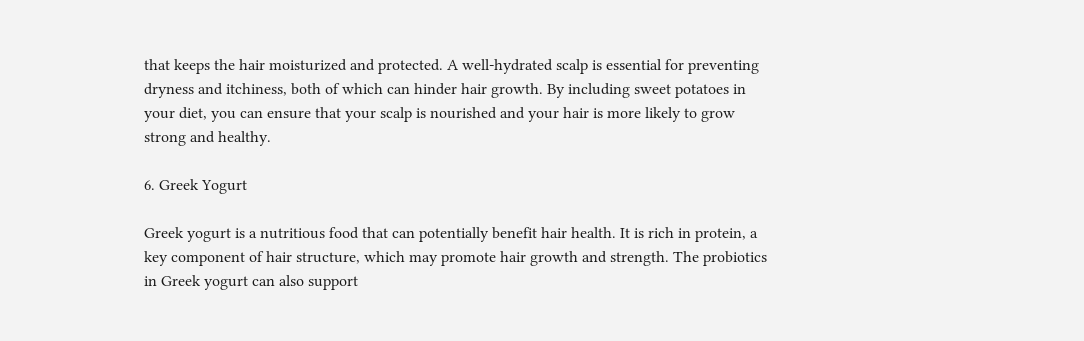that keeps the hair moisturized and protected. A well-hydrated scalp is essential for preventing dryness and itchiness, both of which can hinder hair growth. By including sweet potatoes in your diet, you can ensure that your scalp is nourished and your hair is more likely to grow strong and healthy.

6. Greek Yogurt

Greek yogurt is a nutritious food that can potentially benefit hair health. It is rich in protein, a key component of hair structure, which may promote hair growth and strength. The probiotics in Greek yogurt can also support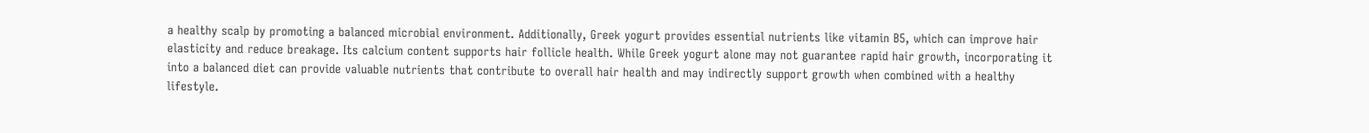a healthy scalp by promoting a balanced microbial environment. Additionally, Greek yogurt provides essential nutrients like vitamin B5, which can improve hair elasticity and reduce breakage. Its calcium content supports hair follicle health. While Greek yogurt alone may not guarantee rapid hair growth, incorporating it into a balanced diet can provide valuable nutrients that contribute to overall hair health and may indirectly support growth when combined with a healthy lifestyle.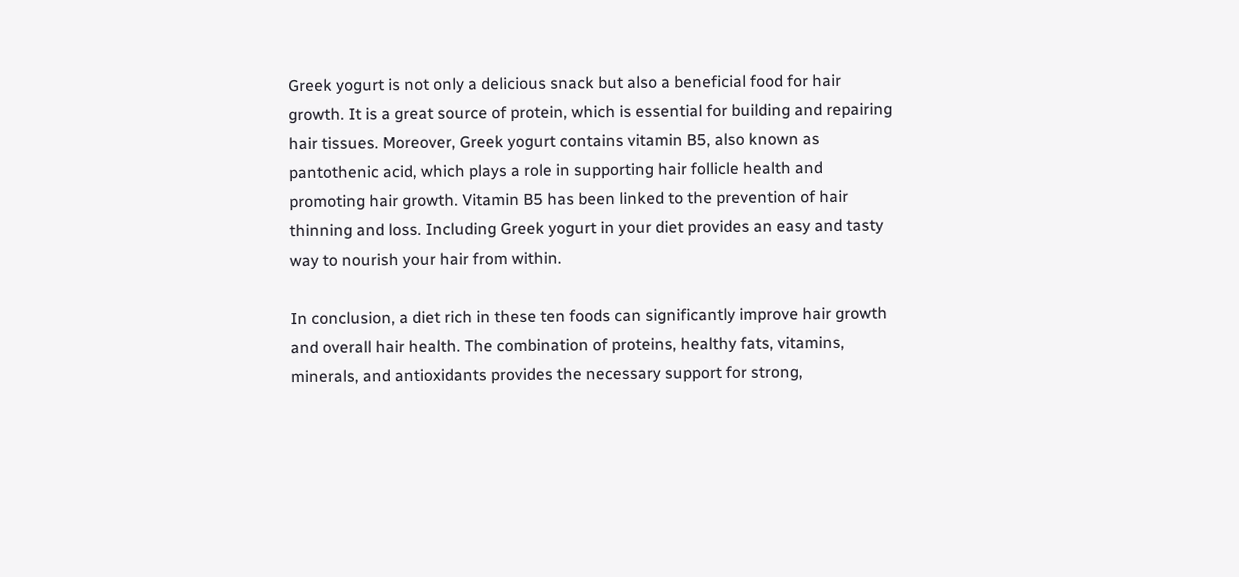Greek yogurt is not only a delicious snack but also a beneficial food for hair growth. It is a great source of protein, which is essential for building and repairing hair tissues. Moreover, Greek yogurt contains vitamin B5, also known as pantothenic acid, which plays a role in supporting hair follicle health and promoting hair growth. Vitamin B5 has been linked to the prevention of hair thinning and loss. Including Greek yogurt in your diet provides an easy and tasty way to nourish your hair from within.

In conclusion, a diet rich in these ten foods can significantly improve hair growth and overall hair health. The combination of proteins, healthy fats, vitamins, minerals, and antioxidants provides the necessary support for strong,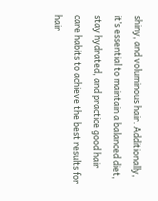shiny, and voluminous hair. Additionally, it’s essential to maintain a balanced diet, stay hydrated, and practice good hair care habits to achieve the best results for hair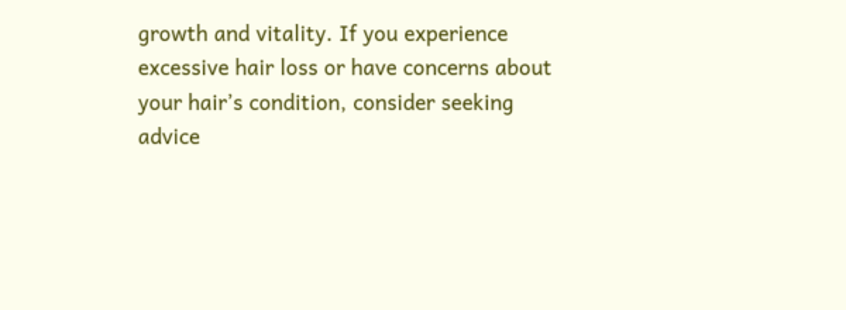growth and vitality. If you experience excessive hair loss or have concerns about your hair’s condition, consider seeking advice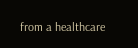from a healthcare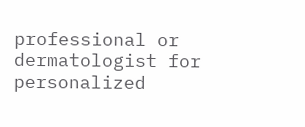professional or dermatologist for personalized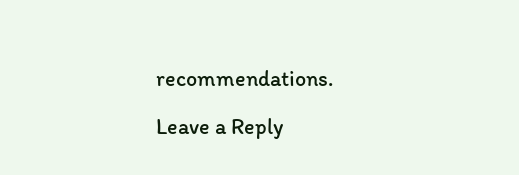recommendations.

Leave a Reply